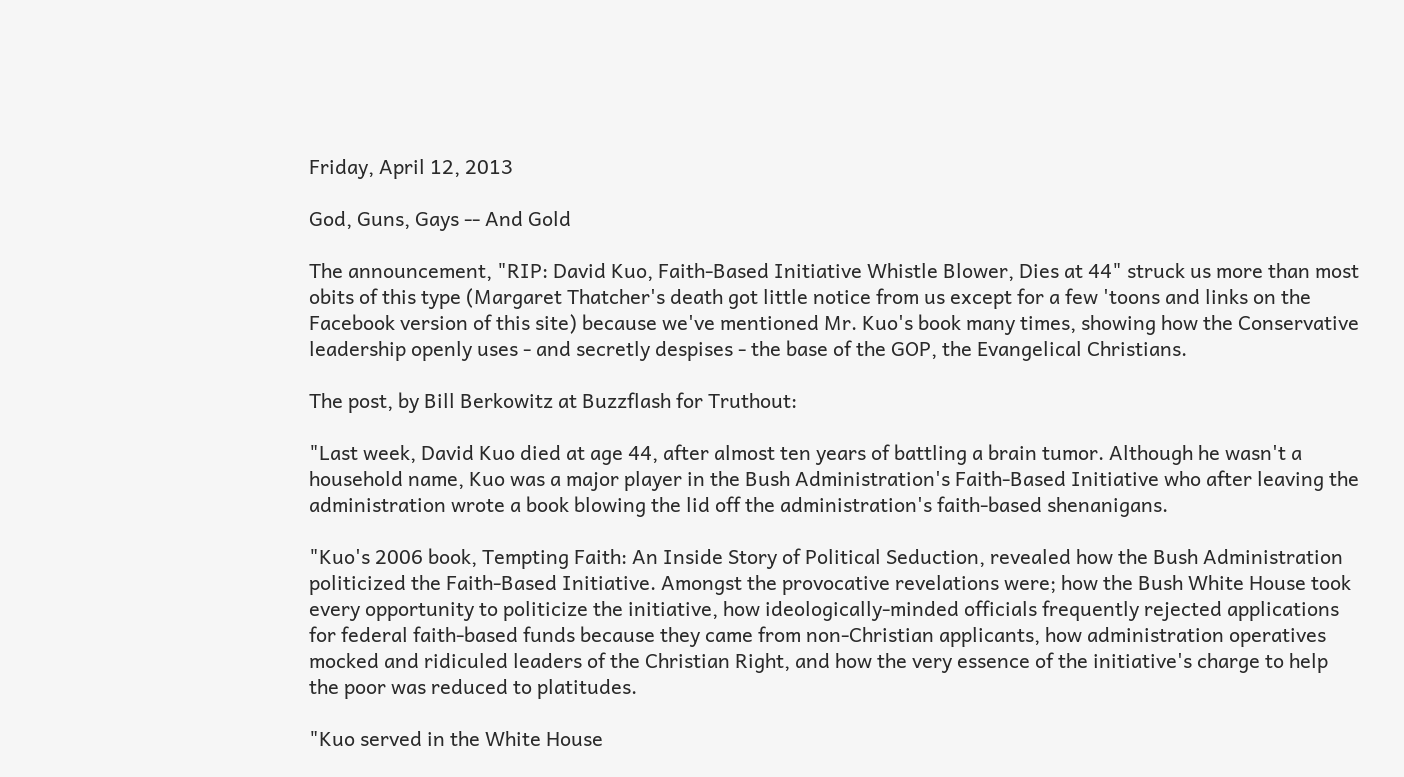Friday, April 12, 2013

God, Guns, Gays -- And Gold

The announcement, "RIP: David Kuo, Faith-Based Initiative Whistle Blower, Dies at 44" struck us more than most obits of this type (Margaret Thatcher's death got little notice from us except for a few 'toons and links on the Facebook version of this site) because we've mentioned Mr. Kuo's book many times, showing how the Conservative leadership openly uses - and secretly despises - the base of the GOP, the Evangelical Christians.

The post, by Bill Berkowitz at Buzzflash for Truthout:

"Last week, David Kuo died at age 44, after almost ten years of battling a brain tumor. Although he wasn't a household name, Kuo was a major player in the Bush Administration's Faith-Based Initiative who after leaving the administration wrote a book blowing the lid off the administration's faith-based shenanigans.

"Kuo's 2006 book, Tempting Faith: An Inside Story of Political Seduction, revealed how the Bush Administration politicized the Faith-Based Initiative. Amongst the provocative revelations were; how the Bush White House took every opportunity to politicize the initiative, how ideologically-minded officials frequently rejected applications for federal faith-based funds because they came from non-Christian applicants, how administration operatives mocked and ridiculed leaders of the Christian Right, and how the very essence of the initiative's charge to help the poor was reduced to platitudes.

"Kuo served in the White House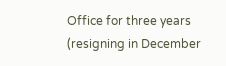Office for three years (resigning in December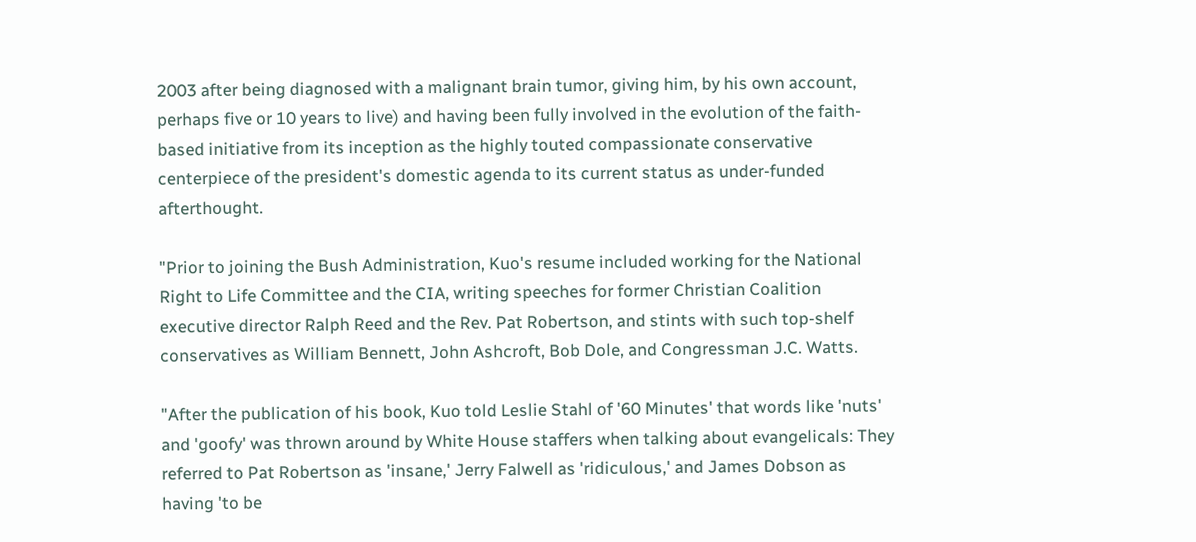2003 after being diagnosed with a malignant brain tumor, giving him, by his own account, perhaps five or 10 years to live) and having been fully involved in the evolution of the faith-based initiative from its inception as the highly touted compassionate conservative centerpiece of the president's domestic agenda to its current status as under-funded afterthought.

"Prior to joining the Bush Administration, Kuo's resume included working for the National Right to Life Committee and the CIA, writing speeches for former Christian Coalition executive director Ralph Reed and the Rev. Pat Robertson, and stints with such top-shelf conservatives as William Bennett, John Ashcroft, Bob Dole, and Congressman J.C. Watts.

"After the publication of his book, Kuo told Leslie Stahl of '60 Minutes' that words like 'nuts' and 'goofy' was thrown around by White House staffers when talking about evangelicals: They referred to Pat Robertson as 'insane,' Jerry Falwell as 'ridiculous,' and James Dobson as having 'to be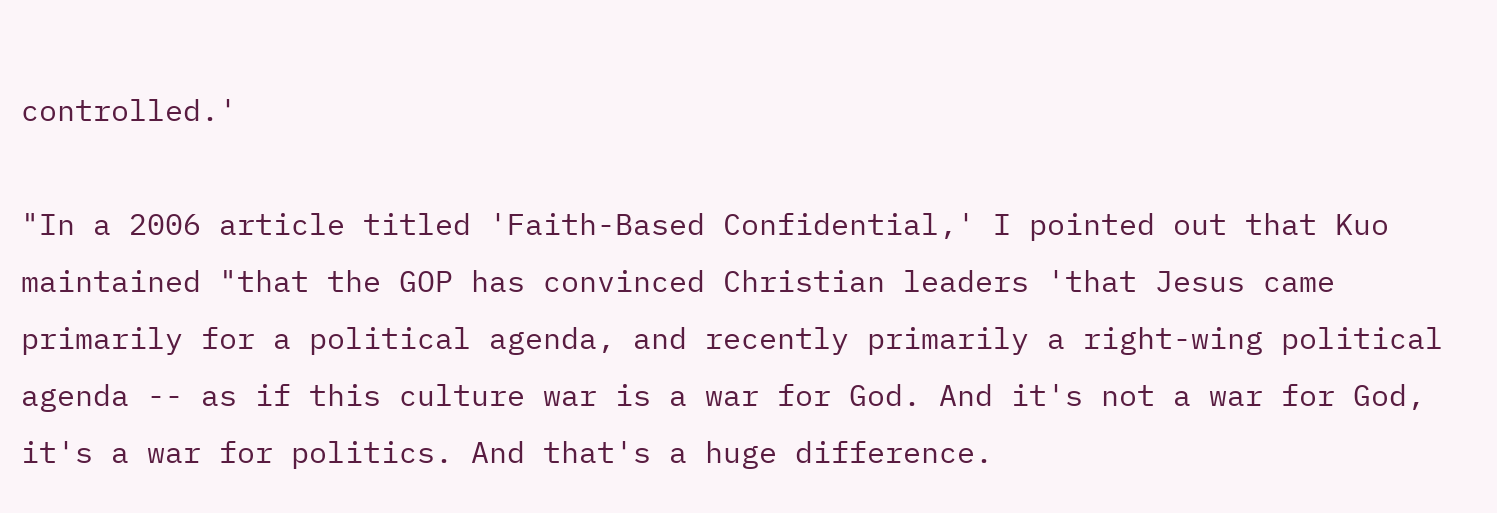controlled.'

"In a 2006 article titled 'Faith-Based Confidential,' I pointed out that Kuo maintained "that the GOP has convinced Christian leaders 'that Jesus came primarily for a political agenda, and recently primarily a right-wing political agenda -- as if this culture war is a war for God. And it's not a war for God, it's a war for politics. And that's a huge difference.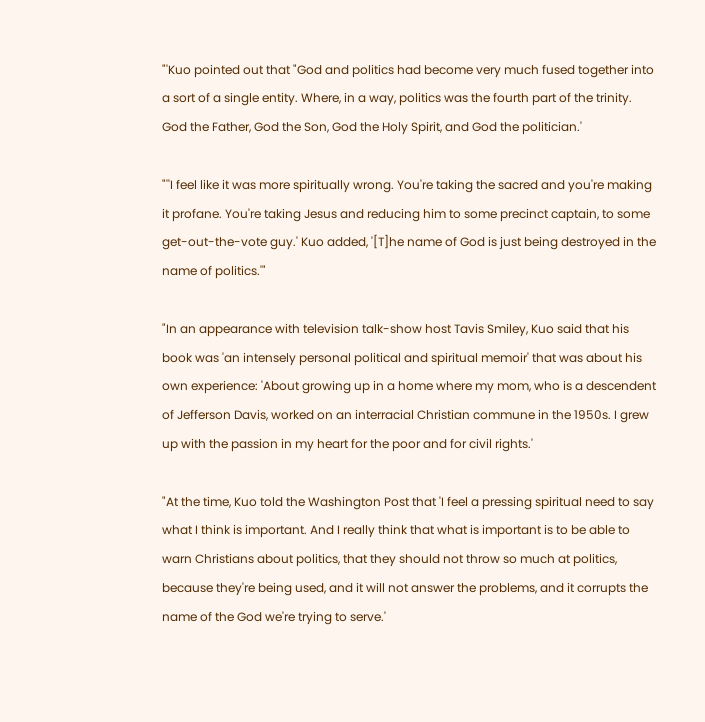"'Kuo pointed out that "God and politics had become very much fused together into a sort of a single entity. Where, in a way, politics was the fourth part of the trinity. God the Father, God the Son, God the Holy Spirit, and God the politician.'

"''I feel like it was more spiritually wrong. You're taking the sacred and you're making it profane. You're taking Jesus and reducing him to some precinct captain, to some get-out-the-vote guy.' Kuo added, '[T]he name of God is just being destroyed in the name of politics.'"

"In an appearance with television talk-show host Tavis Smiley, Kuo said that his book was 'an intensely personal political and spiritual memoir' that was about his own experience: 'About growing up in a home where my mom, who is a descendent of Jefferson Davis, worked on an interracial Christian commune in the 1950s. I grew up with the passion in my heart for the poor and for civil rights.'

"At the time, Kuo told the Washington Post that 'I feel a pressing spiritual need to say what I think is important. And I really think that what is important is to be able to warn Christians about politics, that they should not throw so much at politics, because they're being used, and it will not answer the problems, and it corrupts the name of the God we're trying to serve.'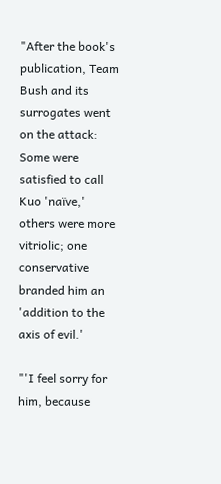"After the book's publication, Team Bush and its surrogates went on the attack: Some were satisfied to call Kuo 'naïve,' others were more vitriolic; one conservative branded him an 'addition to the axis of evil.'

"'I feel sorry for him, because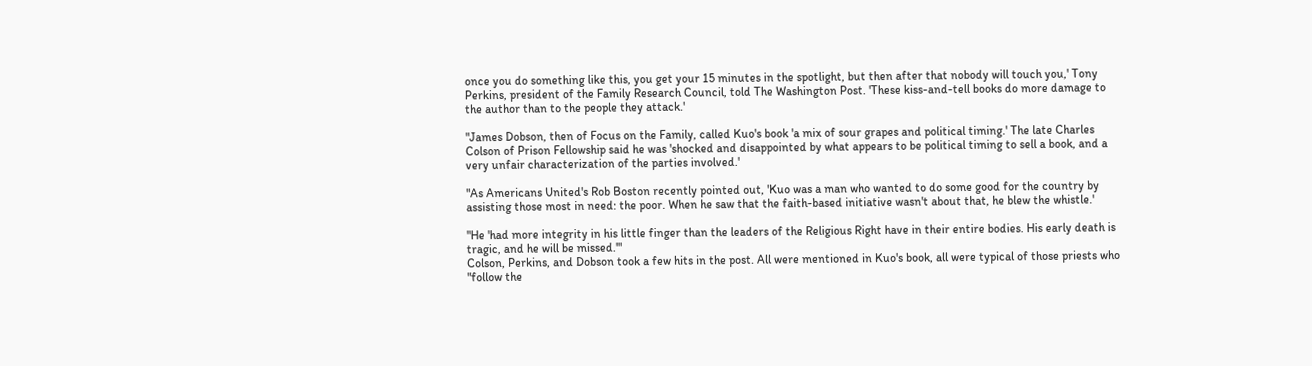once you do something like this, you get your 15 minutes in the spotlight, but then after that nobody will touch you,' Tony Perkins, president of the Family Research Council, told The Washington Post. 'These kiss-and-tell books do more damage to the author than to the people they attack.'

"James Dobson, then of Focus on the Family, called Kuo's book 'a mix of sour grapes and political timing.' The late Charles Colson of Prison Fellowship said he was 'shocked and disappointed by what appears to be political timing to sell a book, and a very unfair characterization of the parties involved.'

"As Americans United's Rob Boston recently pointed out, 'Kuo was a man who wanted to do some good for the country by assisting those most in need: the poor. When he saw that the faith-based initiative wasn't about that, he blew the whistle.'

"He 'had more integrity in his little finger than the leaders of the Religious Right have in their entire bodies. His early death is tragic, and he will be missed.'"
Colson, Perkins, and Dobson took a few hits in the post. All were mentioned in Kuo's book, all were typical of those priests who "follow the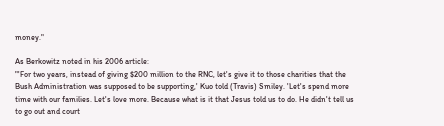money."

As Berkowitz noted in his 2006 article:
"'For two years, instead of giving $200 million to the RNC, let's give it to those charities that the Bush Administration was supposed to be supporting,' Kuo told (Travis) Smiley. 'Let's spend more time with our families. Let's love more. Because what is it that Jesus told us to do. He didn't tell us to go out and court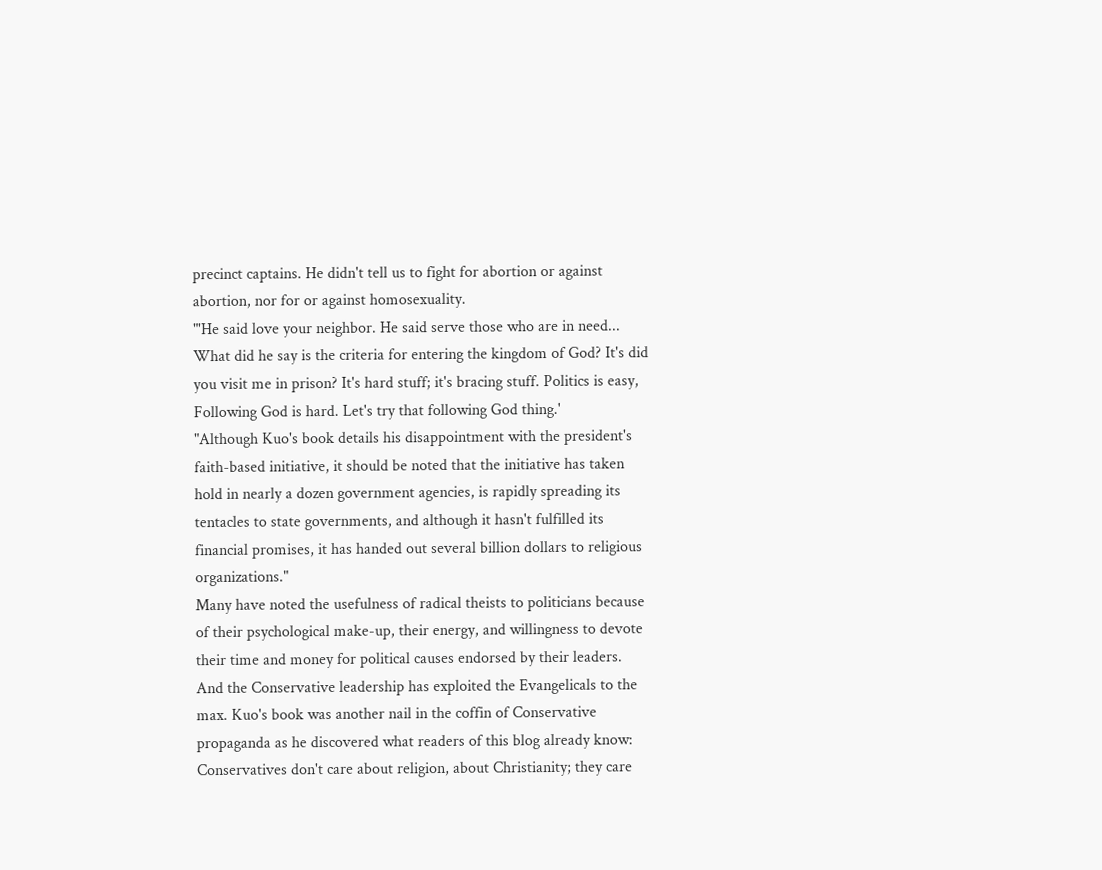precinct captains. He didn't tell us to fight for abortion or against abortion, nor for or against homosexuality.
"'He said love your neighbor. He said serve those who are in need... What did he say is the criteria for entering the kingdom of God? It's did you visit me in prison? It's hard stuff; it's bracing stuff. Politics is easy, Following God is hard. Let's try that following God thing.'
"Although Kuo's book details his disappointment with the president's faith-based initiative, it should be noted that the initiative has taken hold in nearly a dozen government agencies, is rapidly spreading its tentacles to state governments, and although it hasn't fulfilled its financial promises, it has handed out several billion dollars to religious organizations."
Many have noted the usefulness of radical theists to politicians because of their psychological make-up, their energy, and willingness to devote their time and money for political causes endorsed by their leaders. And the Conservative leadership has exploited the Evangelicals to the max. Kuo's book was another nail in the coffin of Conservative propaganda as he discovered what readers of this blog already know: Conservatives don't care about religion, about Christianity; they care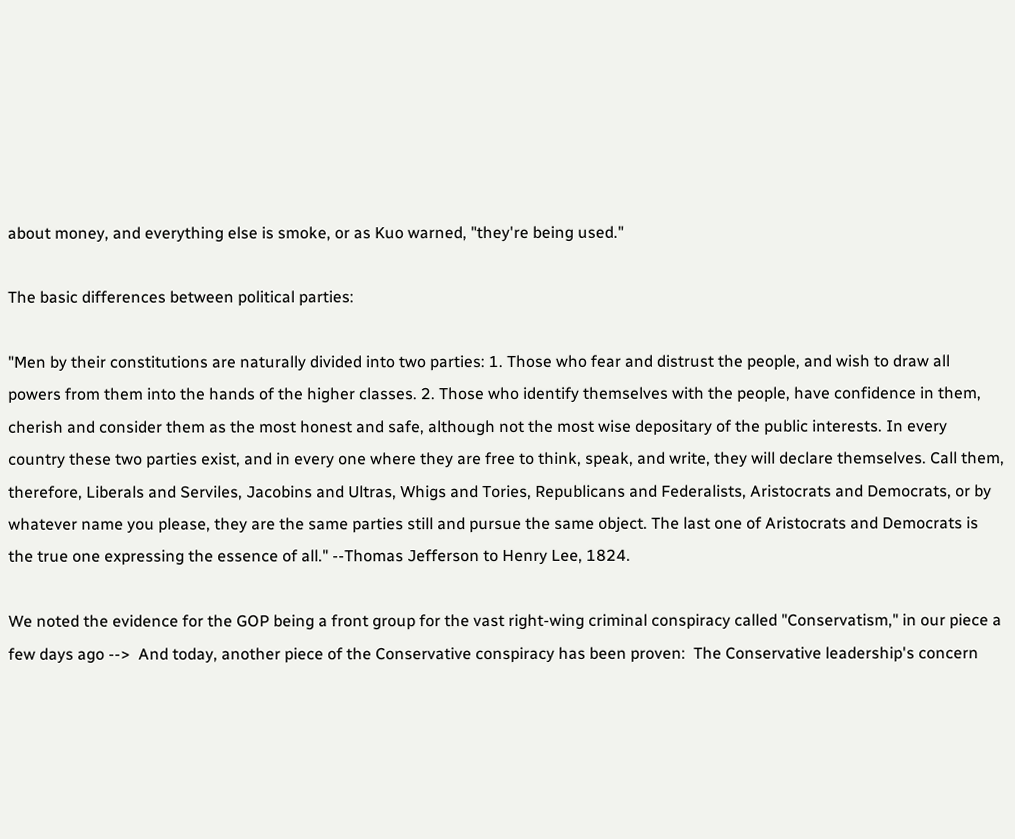about money, and everything else is smoke, or as Kuo warned, "they're being used."

The basic differences between political parties:

"Men by their constitutions are naturally divided into two parties: 1. Those who fear and distrust the people, and wish to draw all powers from them into the hands of the higher classes. 2. Those who identify themselves with the people, have confidence in them, cherish and consider them as the most honest and safe, although not the most wise depositary of the public interests. In every country these two parties exist, and in every one where they are free to think, speak, and write, they will declare themselves. Call them, therefore, Liberals and Serviles, Jacobins and Ultras, Whigs and Tories, Republicans and Federalists, Aristocrats and Democrats, or by whatever name you please, they are the same parties still and pursue the same object. The last one of Aristocrats and Democrats is the true one expressing the essence of all." --Thomas Jefferson to Henry Lee, 1824.

We noted the evidence for the GOP being a front group for the vast right-wing criminal conspiracy called "Conservatism," in our piece a few days ago -->  And today, another piece of the Conservative conspiracy has been proven:  The Conservative leadership's concern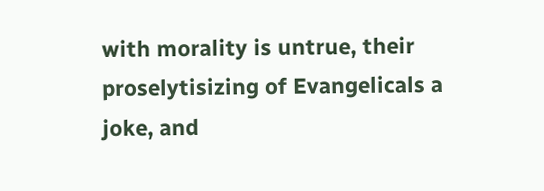with morality is untrue, their proselytisizing of Evangelicals a joke, and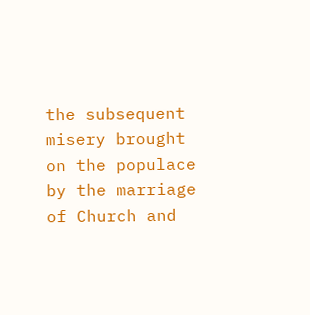the subsequent misery brought on the populace by the marriage of Church and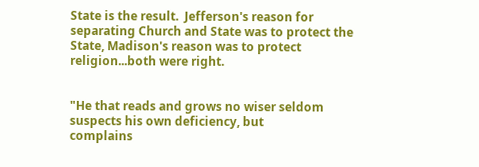State is the result.  Jefferson's reason for separating Church and State was to protect the State, Madison's reason was to protect religion...both were right.


"He that reads and grows no wiser seldom suspects his own deficiency, but
complains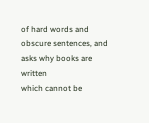of hard words and obscure sentences, and asks why books are written
which cannot be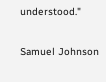understood."

Samuel Johnson